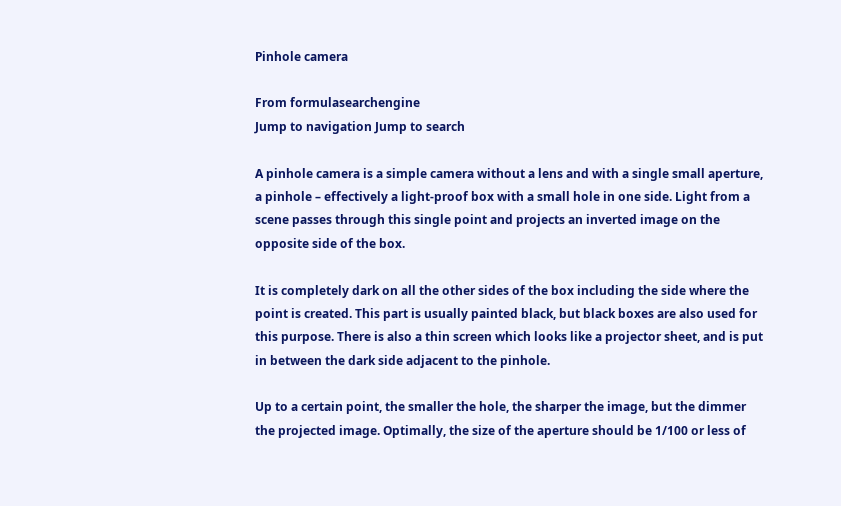Pinhole camera

From formulasearchengine
Jump to navigation Jump to search

A pinhole camera is a simple camera without a lens and with a single small aperture, a pinhole – effectively a light-proof box with a small hole in one side. Light from a scene passes through this single point and projects an inverted image on the opposite side of the box.

It is completely dark on all the other sides of the box including the side where the point is created. This part is usually painted black, but black boxes are also used for this purpose. There is also a thin screen which looks like a projector sheet, and is put in between the dark side adjacent to the pinhole.

Up to a certain point, the smaller the hole, the sharper the image, but the dimmer the projected image. Optimally, the size of the aperture should be 1/100 or less of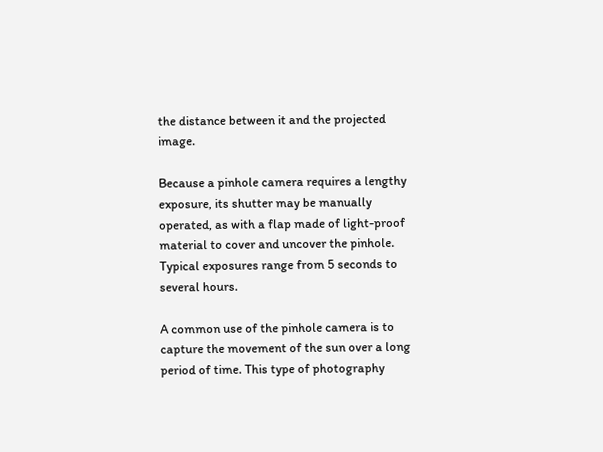the distance between it and the projected image.

Because a pinhole camera requires a lengthy exposure, its shutter may be manually operated, as with a flap made of light-proof material to cover and uncover the pinhole. Typical exposures range from 5 seconds to several hours.

A common use of the pinhole camera is to capture the movement of the sun over a long period of time. This type of photography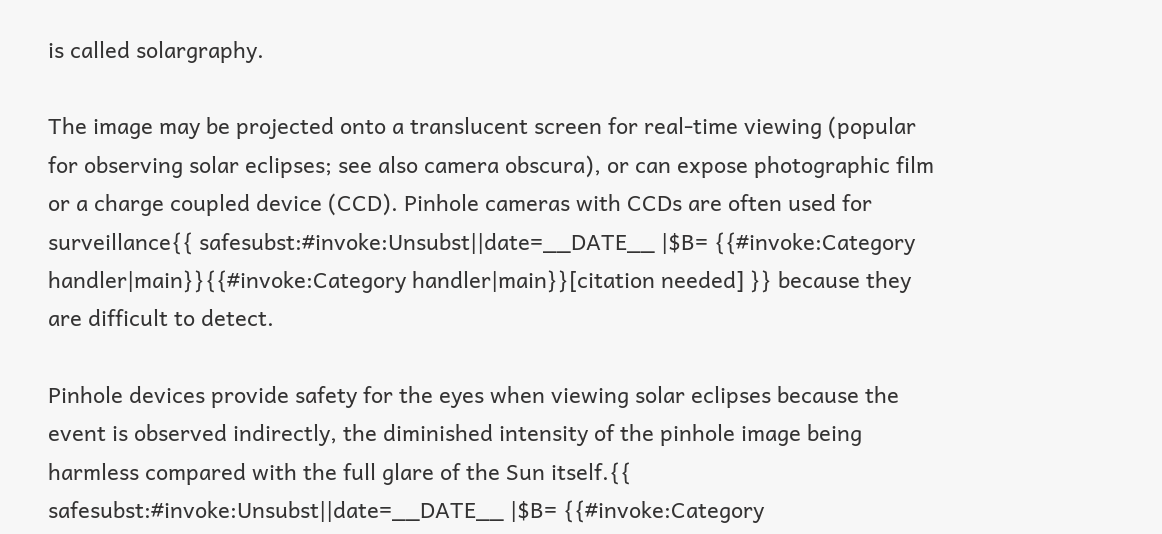is called solargraphy.

The image may be projected onto a translucent screen for real-time viewing (popular for observing solar eclipses; see also camera obscura), or can expose photographic film or a charge coupled device (CCD). Pinhole cameras with CCDs are often used for surveillance{{ safesubst:#invoke:Unsubst||date=__DATE__ |$B= {{#invoke:Category handler|main}}{{#invoke:Category handler|main}}[citation needed] }} because they are difficult to detect.

Pinhole devices provide safety for the eyes when viewing solar eclipses because the event is observed indirectly, the diminished intensity of the pinhole image being harmless compared with the full glare of the Sun itself.{{ safesubst:#invoke:Unsubst||date=__DATE__ |$B= {{#invoke:Category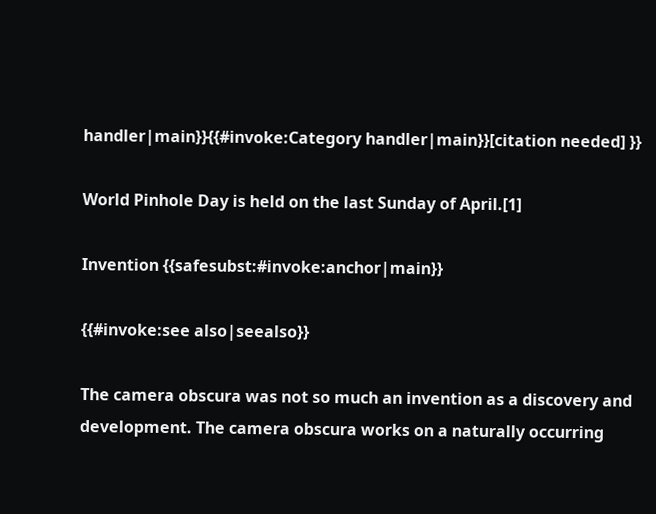handler|main}}{{#invoke:Category handler|main}}[citation needed] }}

World Pinhole Day is held on the last Sunday of April.[1]

Invention {{safesubst:#invoke:anchor|main}}

{{#invoke:see also|seealso}}

The camera obscura was not so much an invention as a discovery and development. The camera obscura works on a naturally occurring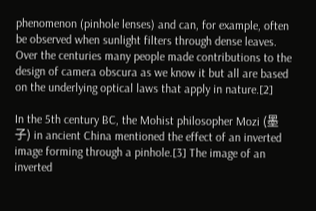phenomenon (pinhole lenses) and can, for example, often be observed when sunlight filters through dense leaves. Over the centuries many people made contributions to the design of camera obscura as we know it but all are based on the underlying optical laws that apply in nature.[2]

In the 5th century BC, the Mohist philosopher Mozi (墨子) in ancient China mentioned the effect of an inverted image forming through a pinhole.[3] The image of an inverted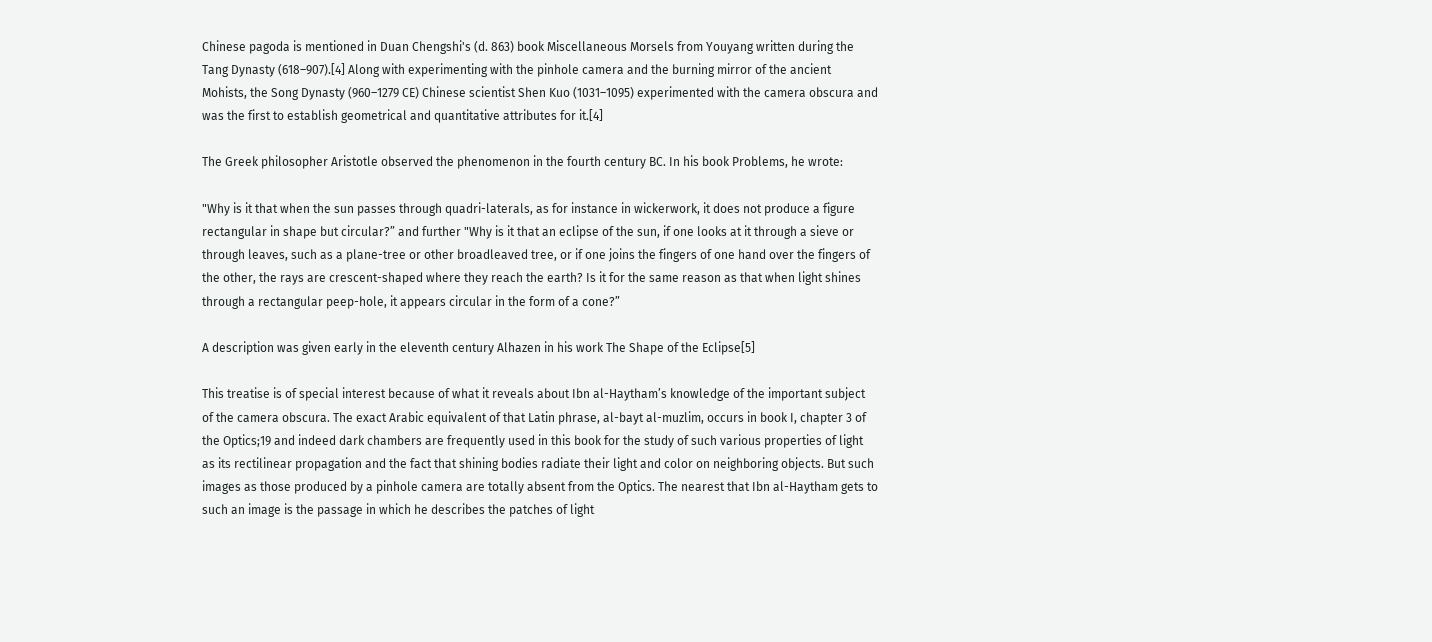Chinese pagoda is mentioned in Duan Chengshi's (d. 863) book Miscellaneous Morsels from Youyang written during the Tang Dynasty (618–907).[4] Along with experimenting with the pinhole camera and the burning mirror of the ancient Mohists, the Song Dynasty (960–1279 CE) Chinese scientist Shen Kuo (1031–1095) experimented with the camera obscura and was the first to establish geometrical and quantitative attributes for it.[4]

The Greek philosopher Aristotle observed the phenomenon in the fourth century BC. In his book Problems, he wrote:

"Why is it that when the sun passes through quadri-laterals, as for instance in wickerwork, it does not produce a figure rectangular in shape but circular?” and further "Why is it that an eclipse of the sun, if one looks at it through a sieve or through leaves, such as a plane-tree or other broadleaved tree, or if one joins the fingers of one hand over the fingers of the other, the rays are crescent-shaped where they reach the earth? Is it for the same reason as that when light shines through a rectangular peep-hole, it appears circular in the form of a cone?”

A description was given early in the eleventh century Alhazen in his work The Shape of the Eclipse[5]

This treatise is of special interest because of what it reveals about Ibn al-Haytham’s knowledge of the important subject of the camera obscura. The exact Arabic equivalent of that Latin phrase, al-bayt al-muzlim, occurs in book I, chapter 3 of the Optics;19 and indeed dark chambers are frequently used in this book for the study of such various properties of light as its rectilinear propagation and the fact that shining bodies radiate their light and color on neighboring objects. But such images as those produced by a pinhole camera are totally absent from the Optics. The nearest that Ibn al-Haytham gets to such an image is the passage in which he describes the patches of light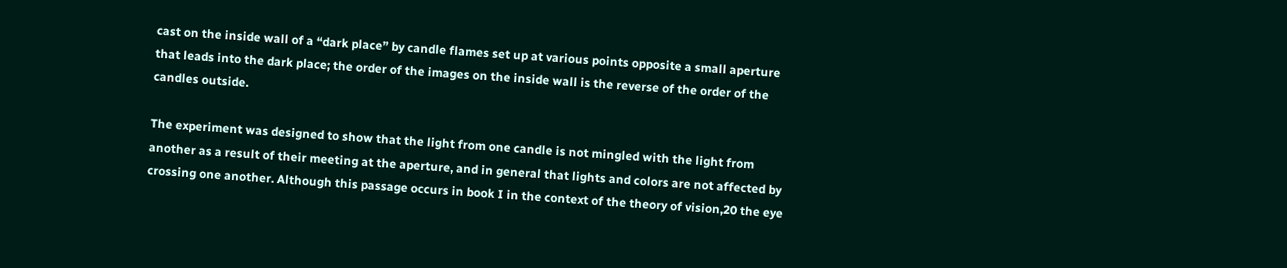cast on the inside wall of a “dark place” by candle flames set up at various points opposite a small aperture that leads into the dark place; the order of the images on the inside wall is the reverse of the order of the candles outside.

The experiment was designed to show that the light from one candle is not mingled with the light from another as a result of their meeting at the aperture, and in general that lights and colors are not affected by crossing one another. Although this passage occurs in book I in the context of the theory of vision,20 the eye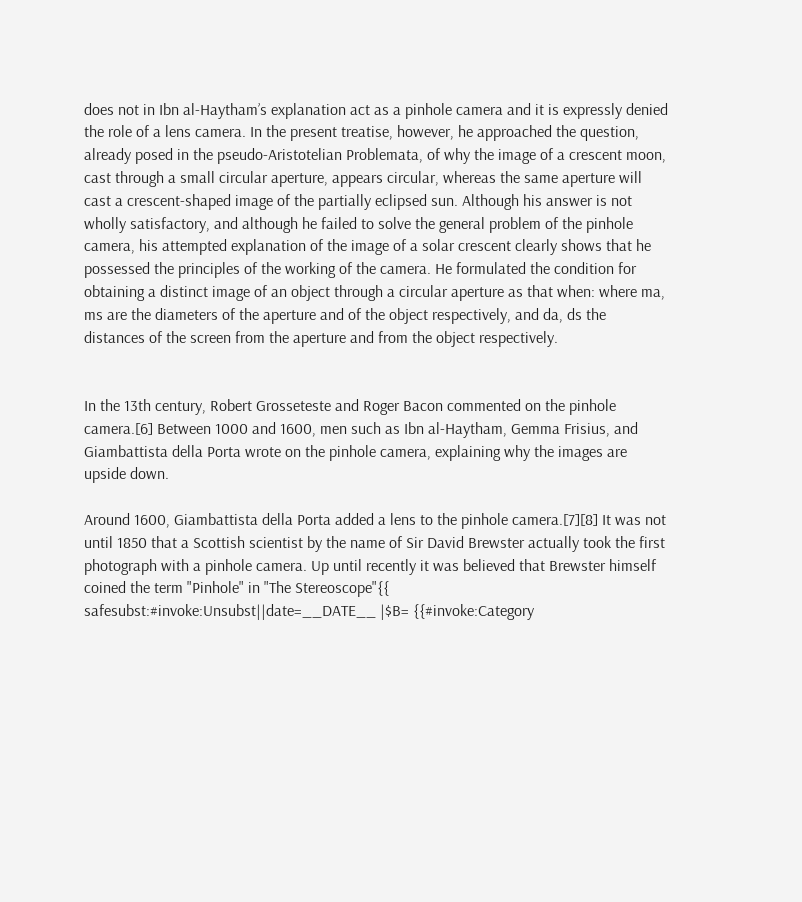does not in Ibn al-Haytham’s explanation act as a pinhole camera and it is expressly denied the role of a lens camera. In the present treatise, however, he approached the question, already posed in the pseudo-Aristotelian Problemata, of why the image of a crescent moon, cast through a small circular aperture, appears circular, whereas the same aperture will cast a crescent-shaped image of the partially eclipsed sun. Although his answer is not wholly satisfactory, and although he failed to solve the general problem of the pinhole camera, his attempted explanation of the image of a solar crescent clearly shows that he possessed the principles of the working of the camera. He formulated the condition for obtaining a distinct image of an object through a circular aperture as that when: where ma, ms are the diameters of the aperture and of the object respectively, and da, ds the distances of the screen from the aperture and from the object respectively.


In the 13th century, Robert Grosseteste and Roger Bacon commented on the pinhole camera.[6] Between 1000 and 1600, men such as Ibn al-Haytham, Gemma Frisius, and Giambattista della Porta wrote on the pinhole camera, explaining why the images are upside down.

Around 1600, Giambattista della Porta added a lens to the pinhole camera.[7][8] It was not until 1850 that a Scottish scientist by the name of Sir David Brewster actually took the first photograph with a pinhole camera. Up until recently it was believed that Brewster himself coined the term "Pinhole" in "The Stereoscope"{{ safesubst:#invoke:Unsubst||date=__DATE__ |$B= {{#invoke:Category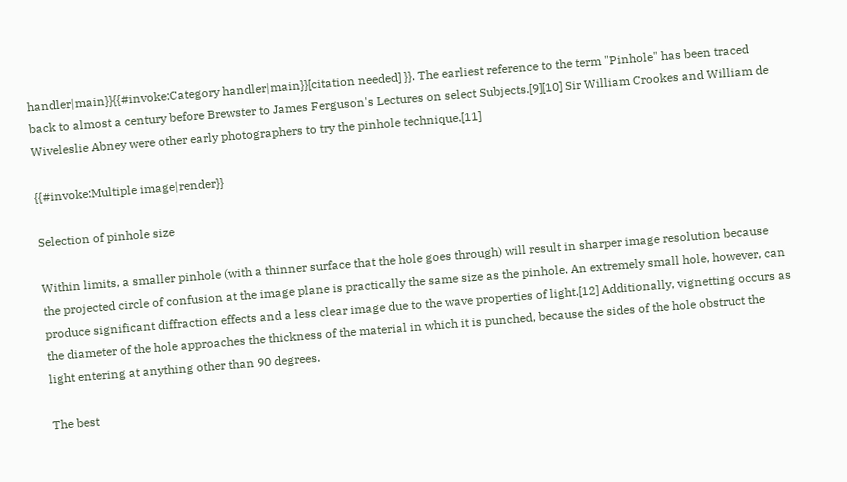handler|main}}{{#invoke:Category handler|main}}[citation needed] }}. The earliest reference to the term "Pinhole" has been traced back to almost a century before Brewster to James Ferguson's Lectures on select Subjects.[9][10] Sir William Crookes and William de Wiveleslie Abney were other early photographers to try the pinhole technique.[11]

{{#invoke:Multiple image|render}}

Selection of pinhole size

Within limits, a smaller pinhole (with a thinner surface that the hole goes through) will result in sharper image resolution because the projected circle of confusion at the image plane is practically the same size as the pinhole. An extremely small hole, however, can produce significant diffraction effects and a less clear image due to the wave properties of light.[12] Additionally, vignetting occurs as the diameter of the hole approaches the thickness of the material in which it is punched, because the sides of the hole obstruct the light entering at anything other than 90 degrees.

The best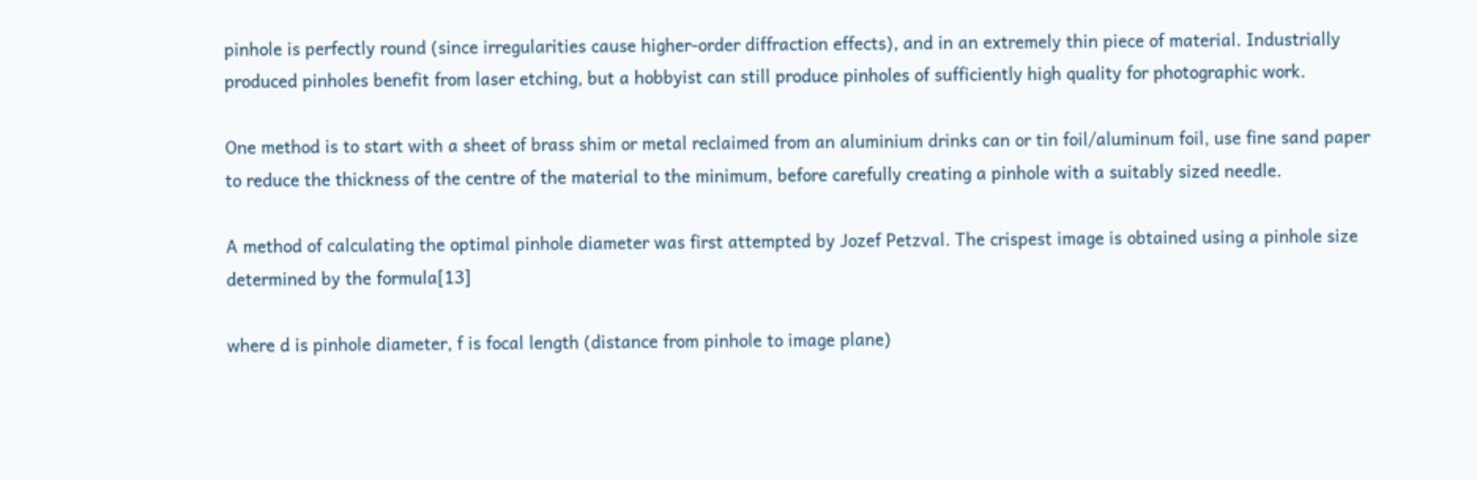pinhole is perfectly round (since irregularities cause higher-order diffraction effects), and in an extremely thin piece of material. Industrially produced pinholes benefit from laser etching, but a hobbyist can still produce pinholes of sufficiently high quality for photographic work.

One method is to start with a sheet of brass shim or metal reclaimed from an aluminium drinks can or tin foil/aluminum foil, use fine sand paper to reduce the thickness of the centre of the material to the minimum, before carefully creating a pinhole with a suitably sized needle.

A method of calculating the optimal pinhole diameter was first attempted by Jozef Petzval. The crispest image is obtained using a pinhole size determined by the formula[13]

where d is pinhole diameter, f is focal length (distance from pinhole to image plane)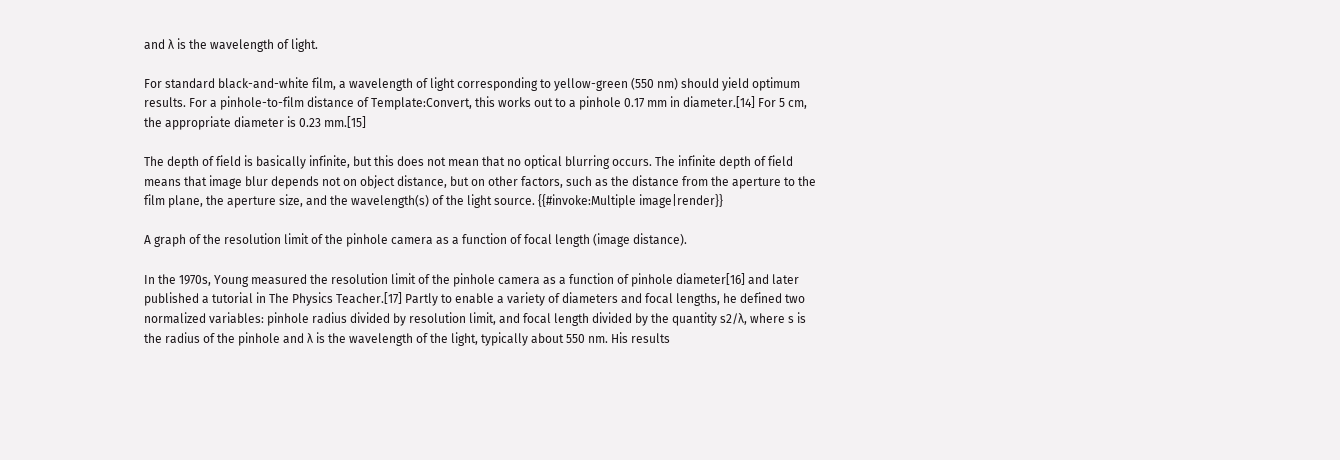and λ is the wavelength of light.

For standard black-and-white film, a wavelength of light corresponding to yellow-green (550 nm) should yield optimum results. For a pinhole-to-film distance of Template:Convert, this works out to a pinhole 0.17 mm in diameter.[14] For 5 cm, the appropriate diameter is 0.23 mm.[15]

The depth of field is basically infinite, but this does not mean that no optical blurring occurs. The infinite depth of field means that image blur depends not on object distance, but on other factors, such as the distance from the aperture to the film plane, the aperture size, and the wavelength(s) of the light source. {{#invoke:Multiple image|render}}

A graph of the resolution limit of the pinhole camera as a function of focal length (image distance).

In the 1970s, Young measured the resolution limit of the pinhole camera as a function of pinhole diameter[16] and later published a tutorial in The Physics Teacher.[17] Partly to enable a variety of diameters and focal lengths, he defined two normalized variables: pinhole radius divided by resolution limit, and focal length divided by the quantity s2/λ, where s is the radius of the pinhole and λ is the wavelength of the light, typically about 550 nm. His results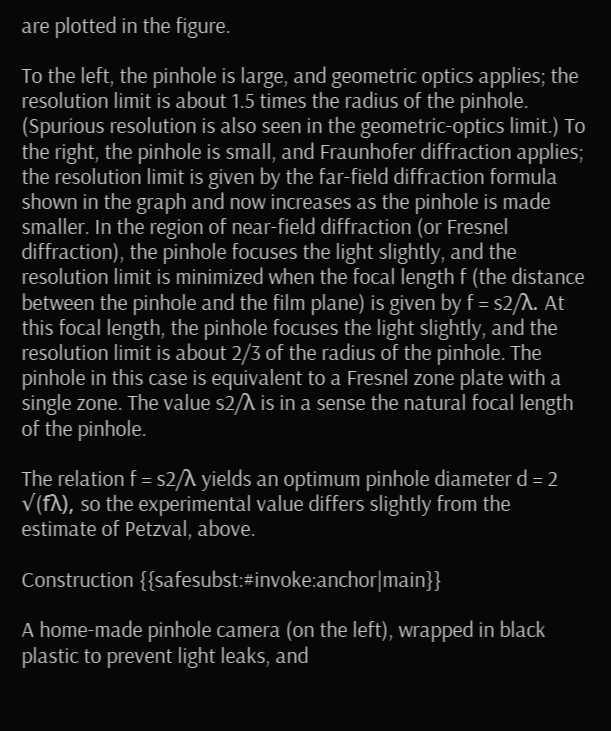are plotted in the figure.

To the left, the pinhole is large, and geometric optics applies; the resolution limit is about 1.5 times the radius of the pinhole. (Spurious resolution is also seen in the geometric-optics limit.) To the right, the pinhole is small, and Fraunhofer diffraction applies; the resolution limit is given by the far-field diffraction formula shown in the graph and now increases as the pinhole is made smaller. In the region of near-field diffraction (or Fresnel diffraction), the pinhole focuses the light slightly, and the resolution limit is minimized when the focal length f (the distance between the pinhole and the film plane) is given by f = s2/λ. At this focal length, the pinhole focuses the light slightly, and the resolution limit is about 2/3 of the radius of the pinhole. The pinhole in this case is equivalent to a Fresnel zone plate with a single zone. The value s2/λ is in a sense the natural focal length of the pinhole.

The relation f = s2/λ yields an optimum pinhole diameter d = 2 √(fλ), so the experimental value differs slightly from the estimate of Petzval, above.

Construction {{safesubst:#invoke:anchor|main}}

A home-made pinhole camera (on the left), wrapped in black plastic to prevent light leaks, and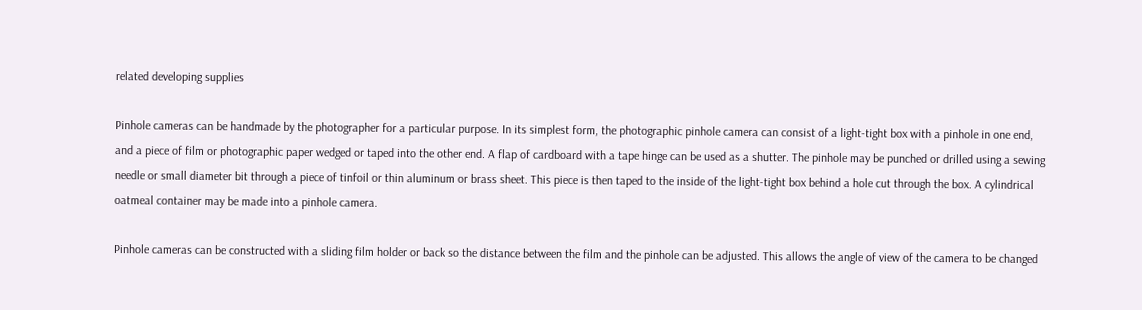related developing supplies

Pinhole cameras can be handmade by the photographer for a particular purpose. In its simplest form, the photographic pinhole camera can consist of a light-tight box with a pinhole in one end, and a piece of film or photographic paper wedged or taped into the other end. A flap of cardboard with a tape hinge can be used as a shutter. The pinhole may be punched or drilled using a sewing needle or small diameter bit through a piece of tinfoil or thin aluminum or brass sheet. This piece is then taped to the inside of the light-tight box behind a hole cut through the box. A cylindrical oatmeal container may be made into a pinhole camera.

Pinhole cameras can be constructed with a sliding film holder or back so the distance between the film and the pinhole can be adjusted. This allows the angle of view of the camera to be changed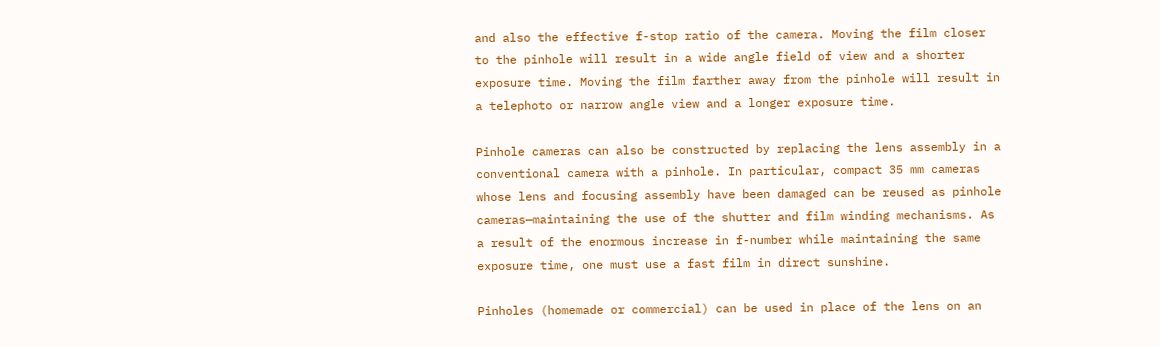and also the effective f-stop ratio of the camera. Moving the film closer to the pinhole will result in a wide angle field of view and a shorter exposure time. Moving the film farther away from the pinhole will result in a telephoto or narrow angle view and a longer exposure time.

Pinhole cameras can also be constructed by replacing the lens assembly in a conventional camera with a pinhole. In particular, compact 35 mm cameras whose lens and focusing assembly have been damaged can be reused as pinhole cameras—maintaining the use of the shutter and film winding mechanisms. As a result of the enormous increase in f-number while maintaining the same exposure time, one must use a fast film in direct sunshine.

Pinholes (homemade or commercial) can be used in place of the lens on an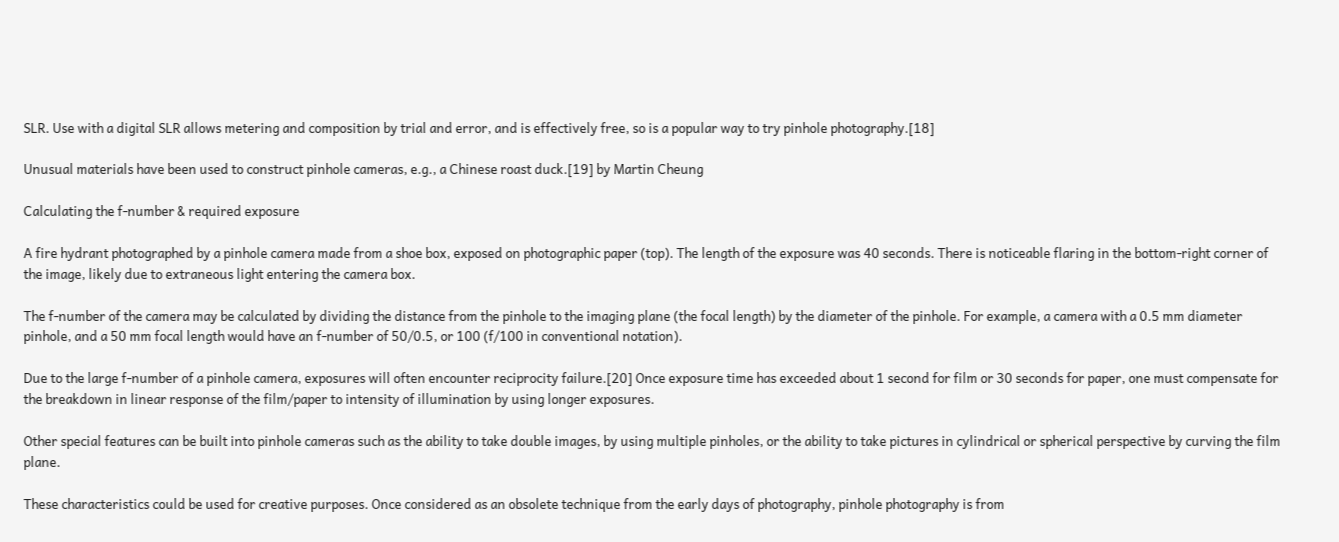SLR. Use with a digital SLR allows metering and composition by trial and error, and is effectively free, so is a popular way to try pinhole photography.[18]

Unusual materials have been used to construct pinhole cameras, e.g., a Chinese roast duck.[19] by Martin Cheung

Calculating the f-number & required exposure

A fire hydrant photographed by a pinhole camera made from a shoe box, exposed on photographic paper (top). The length of the exposure was 40 seconds. There is noticeable flaring in the bottom-right corner of the image, likely due to extraneous light entering the camera box.

The f-number of the camera may be calculated by dividing the distance from the pinhole to the imaging plane (the focal length) by the diameter of the pinhole. For example, a camera with a 0.5 mm diameter pinhole, and a 50 mm focal length would have an f-number of 50/0.5, or 100 (f/100 in conventional notation).

Due to the large f-number of a pinhole camera, exposures will often encounter reciprocity failure.[20] Once exposure time has exceeded about 1 second for film or 30 seconds for paper, one must compensate for the breakdown in linear response of the film/paper to intensity of illumination by using longer exposures.

Other special features can be built into pinhole cameras such as the ability to take double images, by using multiple pinholes, or the ability to take pictures in cylindrical or spherical perspective by curving the film plane.

These characteristics could be used for creative purposes. Once considered as an obsolete technique from the early days of photography, pinhole photography is from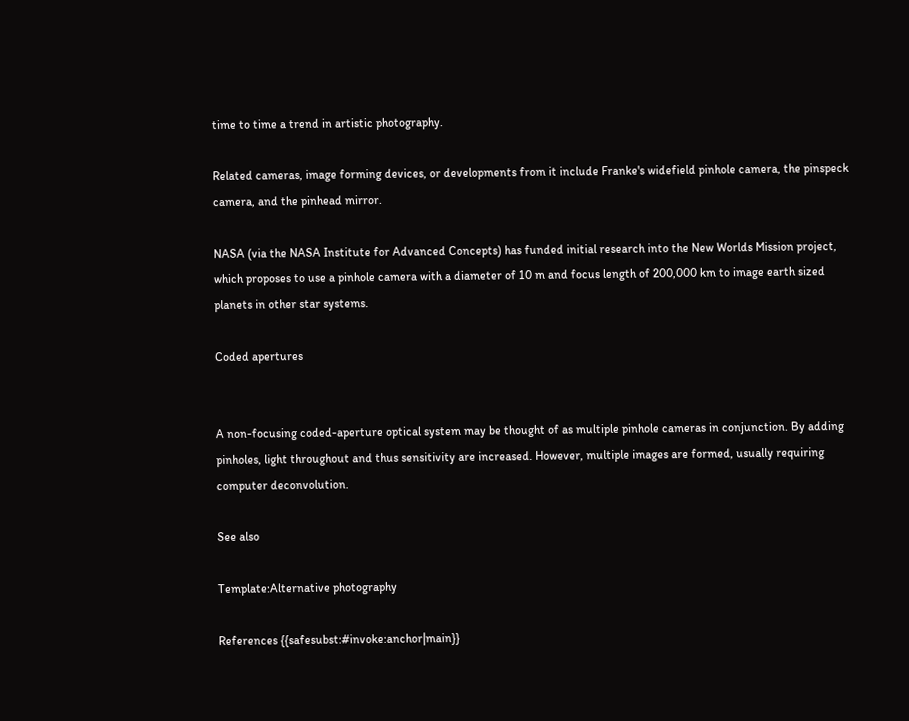time to time a trend in artistic photography.

Related cameras, image forming devices, or developments from it include Franke's widefield pinhole camera, the pinspeck camera, and the pinhead mirror.

NASA (via the NASA Institute for Advanced Concepts) has funded initial research into the New Worlds Mission project, which proposes to use a pinhole camera with a diameter of 10 m and focus length of 200,000 km to image earth sized planets in other star systems.

Coded apertures


A non-focusing coded-aperture optical system may be thought of as multiple pinhole cameras in conjunction. By adding pinholes, light throughout and thus sensitivity are increased. However, multiple images are formed, usually requiring computer deconvolution.

See also

Template:Alternative photography

References {{safesubst:#invoke:anchor|main}}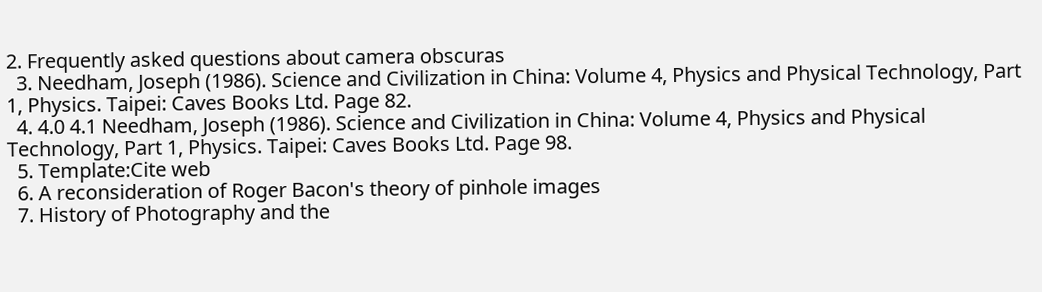2. Frequently asked questions about camera obscuras
  3. Needham, Joseph (1986). Science and Civilization in China: Volume 4, Physics and Physical Technology, Part 1, Physics. Taipei: Caves Books Ltd. Page 82.
  4. 4.0 4.1 Needham, Joseph (1986). Science and Civilization in China: Volume 4, Physics and Physical Technology, Part 1, Physics. Taipei: Caves Books Ltd. Page 98.
  5. Template:Cite web
  6. A reconsideration of Roger Bacon's theory of pinhole images
  7. History of Photography and the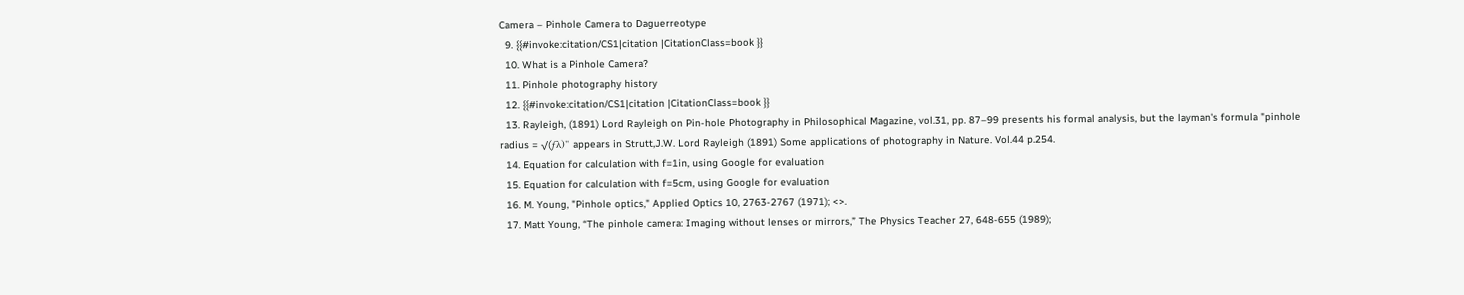Camera – Pinhole Camera to Daguerreotype
  9. {{#invoke:citation/CS1|citation |CitationClass=book }}
  10. What is a Pinhole Camera?
  11. Pinhole photography history
  12. {{#invoke:citation/CS1|citation |CitationClass=book }}
  13. Rayleigh, (1891) Lord Rayleigh on Pin-hole Photography in Philosophical Magazine, vol.31, pp. 87–99 presents his formal analysis, but the layman's formula "pinhole radius = √(ƒλ)" appears in Strutt,J.W. Lord Rayleigh (1891) Some applications of photography in Nature. Vol.44 p.254.
  14. Equation for calculation with f=1in, using Google for evaluation
  15. Equation for calculation with f=5cm, using Google for evaluation
  16. M. Young, "Pinhole optics," Applied Optics 10, 2763-2767 (1971); <>.
  17. Matt Young, “The pinhole camera: Imaging without lenses or mirrors,” The Physics Teacher 27, 648-655 (1989);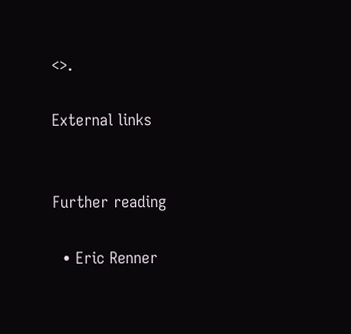<>.

External links


Further reading

  • Eric Renner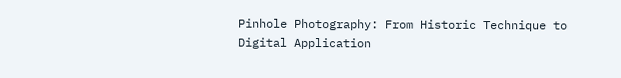Pinhole Photography: From Historic Technique to Digital Application